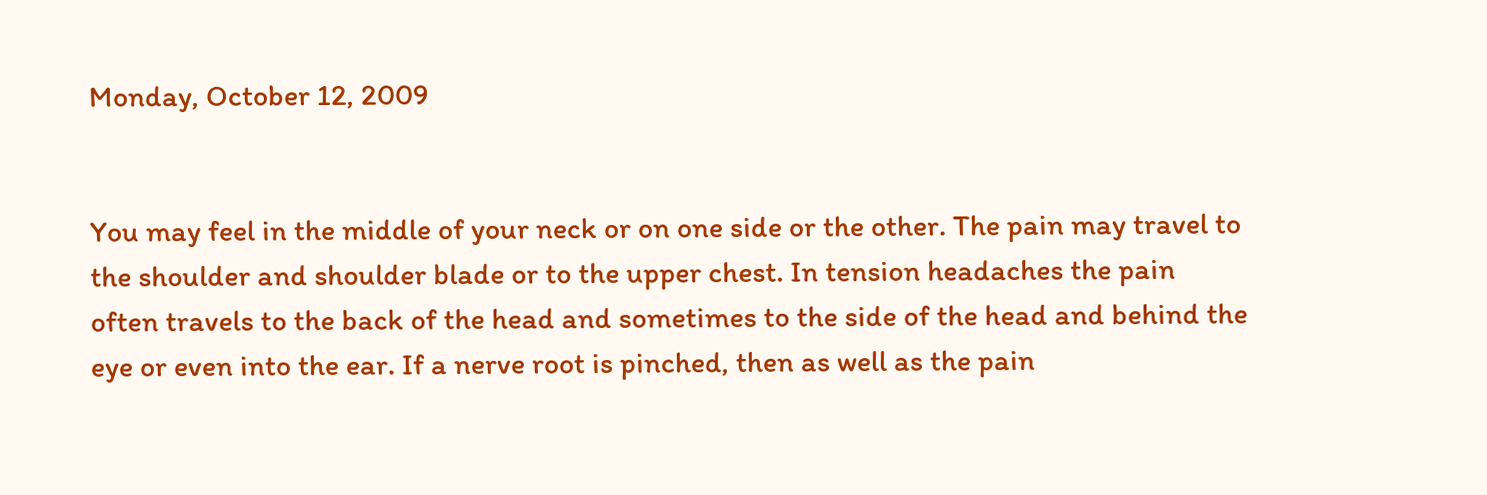Monday, October 12, 2009


You may feel in the middle of your neck or on one side or the other. The pain may travel to the shoulder and shoulder blade or to the upper chest. In tension headaches the pain often travels to the back of the head and sometimes to the side of the head and behind the eye or even into the ear. If a nerve root is pinched, then as well as the pain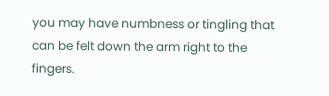you may have numbness or tingling that can be felt down the arm right to the fingers.